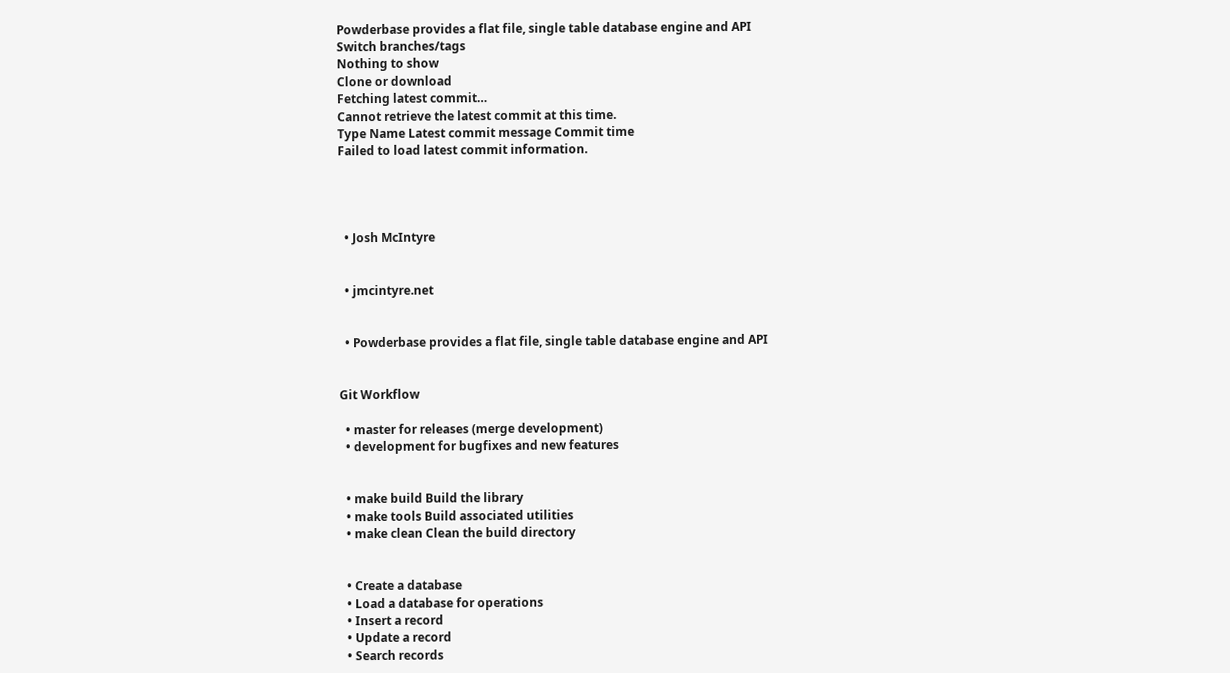Powderbase provides a flat file, single table database engine and API
Switch branches/tags
Nothing to show
Clone or download
Fetching latest commit…
Cannot retrieve the latest commit at this time.
Type Name Latest commit message Commit time
Failed to load latest commit information.




  • Josh McIntyre


  • jmcintyre.net


  • Powderbase provides a flat file, single table database engine and API


Git Workflow

  • master for releases (merge development)
  • development for bugfixes and new features


  • make build Build the library
  • make tools Build associated utilities
  • make clean Clean the build directory


  • Create a database
  • Load a database for operations
  • Insert a record
  • Update a record
  • Search records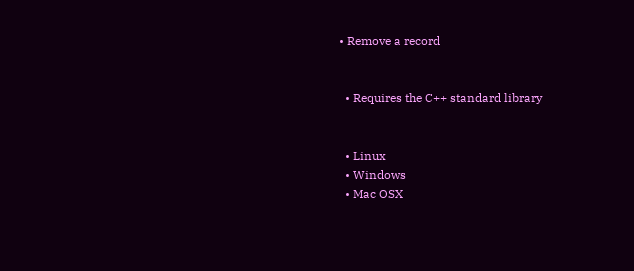• Remove a record


  • Requires the C++ standard library


  • Linux
  • Windows
  • Mac OSX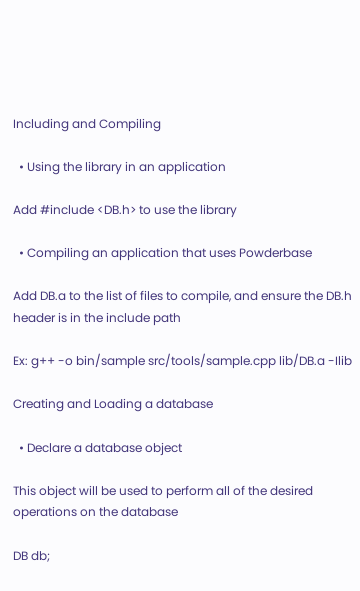Including and Compiling

  • Using the library in an application

Add #include <DB.h> to use the library

  • Compiling an application that uses Powderbase

Add DB.a to the list of files to compile, and ensure the DB.h header is in the include path

Ex: g++ -o bin/sample src/tools/sample.cpp lib/DB.a -Ilib

Creating and Loading a database

  • Declare a database object

This object will be used to perform all of the desired operations on the database

DB db;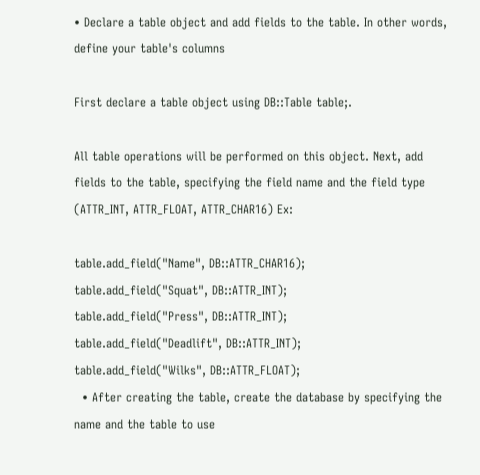• Declare a table object and add fields to the table. In other words, define your table's columns

First declare a table object using DB::Table table;.

All table operations will be performed on this object. Next, add fields to the table, specifying the field name and the field type (ATTR_INT, ATTR_FLOAT, ATTR_CHAR16) Ex:

table.add_field("Name", DB::ATTR_CHAR16);
table.add_field("Squat", DB::ATTR_INT);
table.add_field("Press", DB::ATTR_INT);
table.add_field("Deadlift", DB::ATTR_INT);
table.add_field("Wilks", DB::ATTR_FLOAT);
  • After creating the table, create the database by specifying the name and the table to use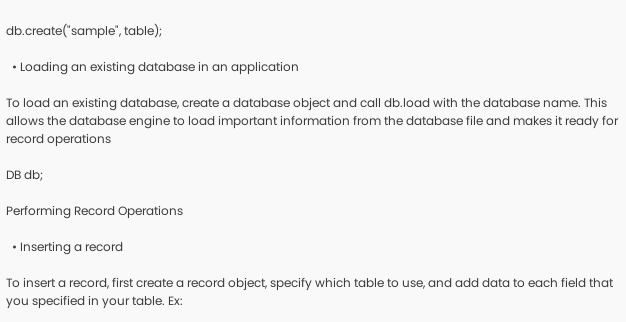db.create("sample", table);

  • Loading an existing database in an application

To load an existing database, create a database object and call db.load with the database name. This allows the database engine to load important information from the database file and makes it ready for record operations

DB db;

Performing Record Operations

  • Inserting a record

To insert a record, first create a record object, specify which table to use, and add data to each field that you specified in your table. Ex: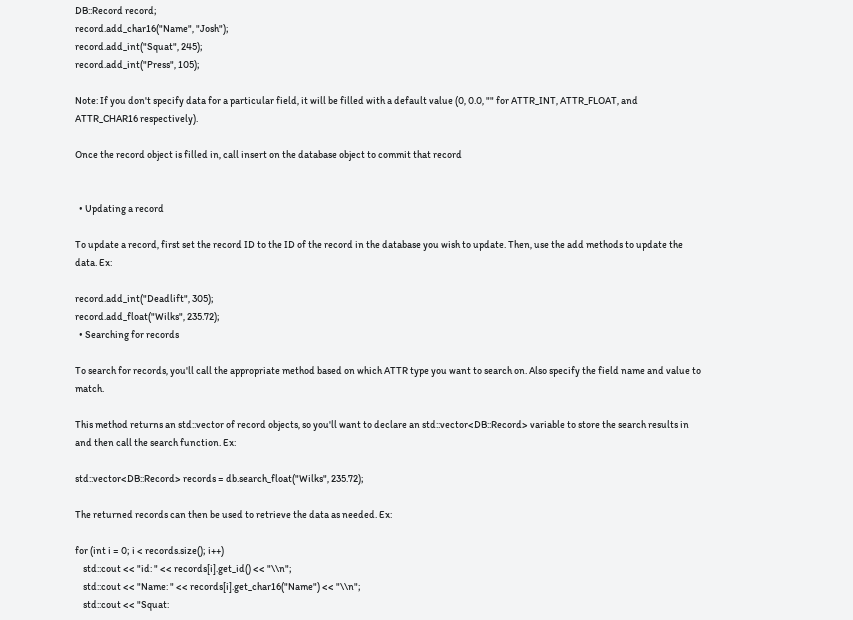DB::Record record;
record.add_char16("Name", "Josh");
record.add_int("Squat", 245);
record.add_int("Press", 105);

Note: If you don't specify data for a particular field, it will be filled with a default value (0, 0.0, "" for ATTR_INT, ATTR_FLOAT, and ATTR_CHAR16 respectively).

Once the record object is filled in, call insert on the database object to commit that record


  • Updating a record

To update a record, first set the record ID to the ID of the record in the database you wish to update. Then, use the add methods to update the data. Ex:

record.add_int("Deadlift", 305);
record.add_float("Wilks", 235.72);
  • Searching for records

To search for records, you'll call the appropriate method based on which ATTR type you want to search on. Also specify the field name and value to match.

This method returns an std::vector of record objects, so you'll want to declare an std::vector<DB::Record> variable to store the search results in and then call the search function. Ex:

std::vector<DB::Record> records = db.search_float("Wilks", 235.72);

The returned records can then be used to retrieve the data as needed. Ex:

for (int i = 0; i < records.size(); i++)
    std::cout << "id: " << records[i].get_id() << "\\n";
    std::cout << "Name: " << records[i].get_char16("Name") << "\\n";
    std::cout << "Squat: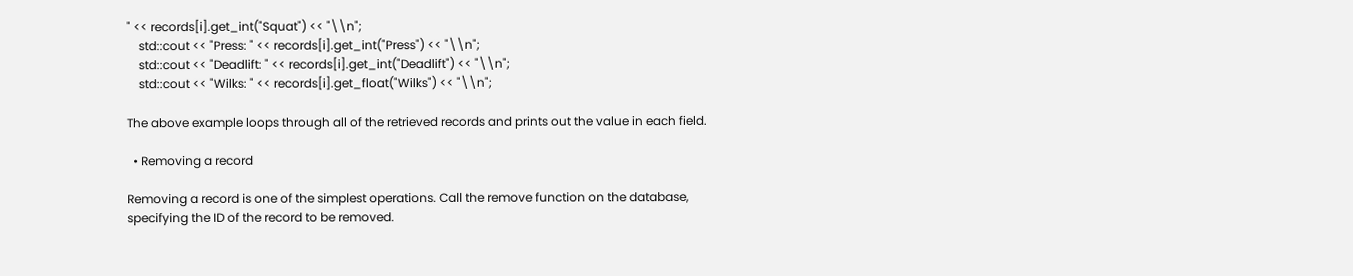" << records[i].get_int("Squat") << "\\n";
    std::cout << "Press: " << records[i].get_int("Press") << "\\n";
    std::cout << "Deadlift: " << records[i].get_int("Deadlift") << "\\n";
    std::cout << "Wilks: " << records[i].get_float("Wilks") << "\\n";

The above example loops through all of the retrieved records and prints out the value in each field.

  • Removing a record

Removing a record is one of the simplest operations. Call the remove function on the database, specifying the ID of the record to be removed.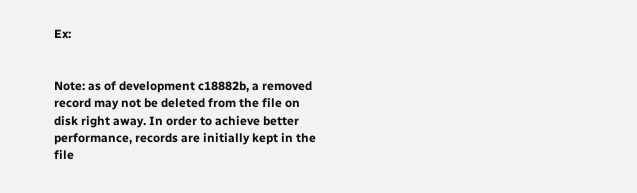Ex:


Note: as of development c18882b, a removed record may not be deleted from the file on disk right away. In order to achieve better performance, records are initially kept in the file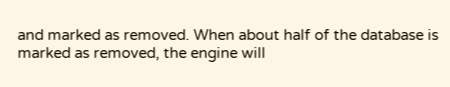and marked as removed. When about half of the database is marked as removed, the engine will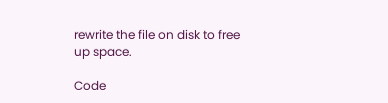rewrite the file on disk to free up space.

Code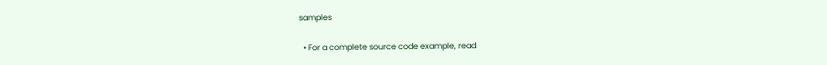samples

  • For a complete source code example, read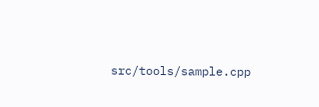src/tools/sample.cpp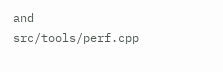and src/tools/perf.cpp